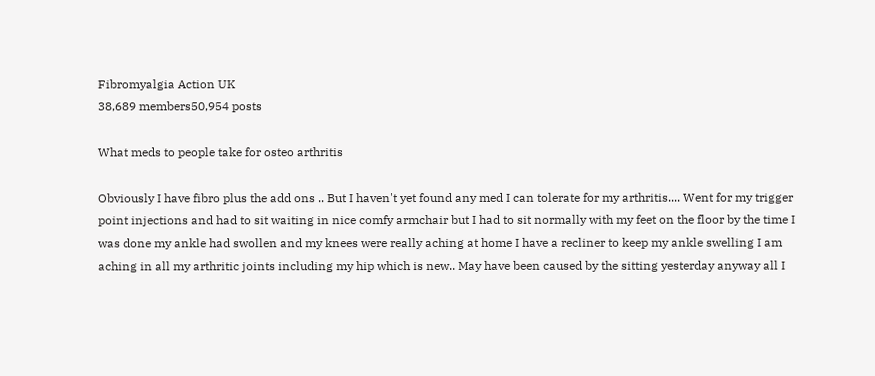Fibromyalgia Action UK
38,689 members50,954 posts

What meds to people take for osteo arthritis

Obviously I have fibro plus the add ons .. But I haven't yet found any med I can tolerate for my arthritis.... Went for my trigger point injections and had to sit waiting in nice comfy armchair but I had to sit normally with my feet on the floor by the time I was done my ankle had swollen and my knees were really aching at home I have a recliner to keep my ankle swelling I am aching in all my arthritic joints including my hip which is new.. May have been caused by the sitting yesterday anyway all I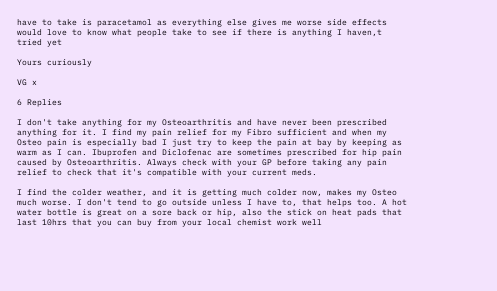have to take is paracetamol as everything else gives me worse side effects would love to know what people take to see if there is anything I haven,t tried yet

Yours curiously

VG x

6 Replies

I don't take anything for my Osteoarthritis and have never been prescribed anything for it. I find my pain relief for my Fibro sufficient and when my Osteo pain is especially bad I just try to keep the pain at bay by keeping as warm as I can. Ibuprofen and Diclofenac are sometimes prescribed for hip pain caused by Osteoarthritis. Always check with your GP before taking any pain relief to check that it's compatible with your current meds.

I find the colder weather, and it is getting much colder now, makes my Osteo much worse. I don't tend to go outside unless I have to, that helps too. A hot water bottle is great on a sore back or hip, also the stick on heat pads that last 10hrs that you can buy from your local chemist work well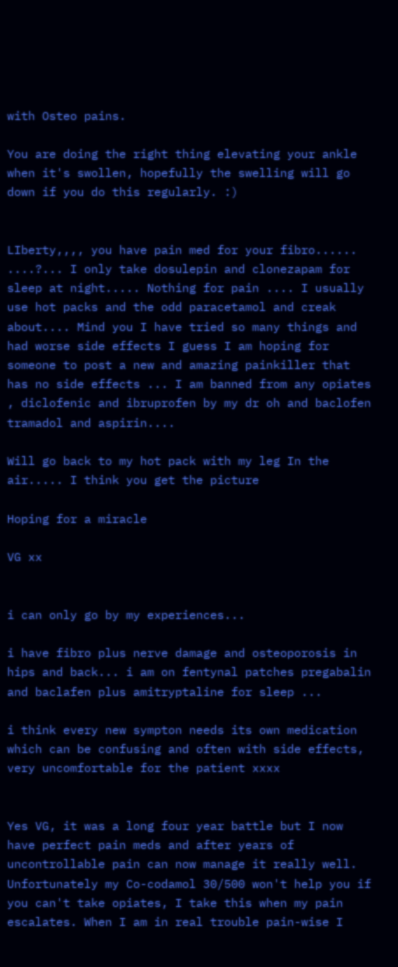with Osteo pains.

You are doing the right thing elevating your ankle when it's swollen, hopefully the swelling will go down if you do this regularly. :)


LIberty,,,, you have pain med for your fibro...... ....?... I only take dosulepin and clonezapam for sleep at night..... Nothing for pain .... I usually use hot packs and the odd paracetamol and creak about.... Mind you I have tried so many things and had worse side effects I guess I am hoping for someone to post a new and amazing painkiller that has no side effects ... I am banned from any opiates , diclofenic and ibruprofen by my dr oh and baclofen tramadol and aspirin....

Will go back to my hot pack with my leg In the air..... I think you get the picture

Hoping for a miracle

VG xx


i can only go by my experiences...

i have fibro plus nerve damage and osteoporosis in hips and back... i am on fentynal patches pregabalin and baclafen plus amitryptaline for sleep ...

i think every new sympton needs its own medication which can be confusing and often with side effects, very uncomfortable for the patient xxxx


Yes VG, it was a long four year battle but I now have perfect pain meds and after years of uncontrollable pain can now manage it really well. Unfortunately my Co-codamol 30/500 won't help you if you can't take opiates, I take this when my pain escalates. When I am in real trouble pain-wise I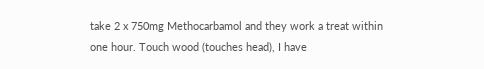take 2 x 750mg Methocarbamol and they work a treat within one hour. Touch wood (touches head), I have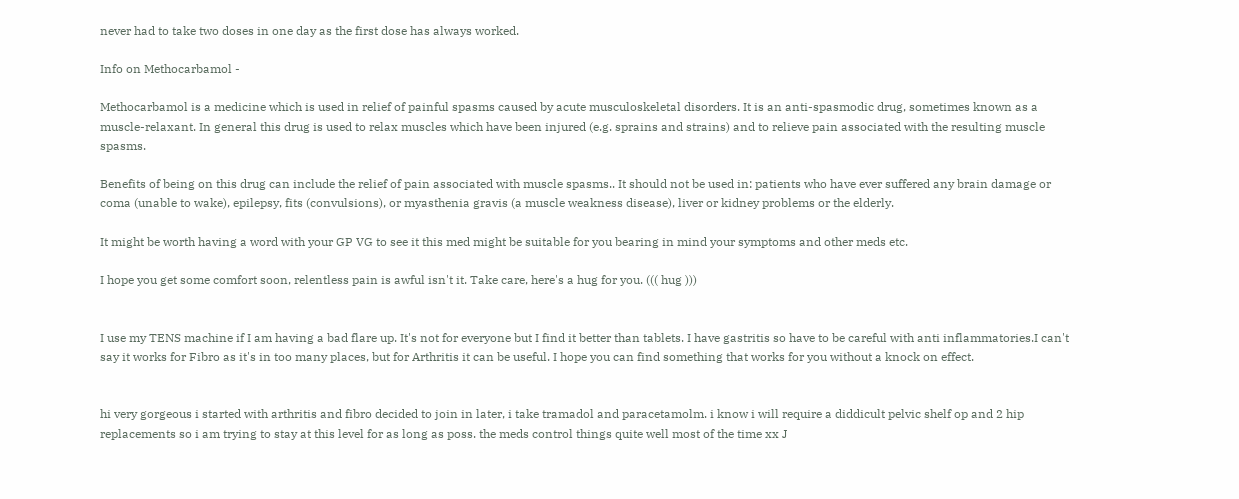never had to take two doses in one day as the first dose has always worked.

Info on Methocarbamol -

Methocarbamol is a medicine which is used in relief of painful spasms caused by acute musculoskeletal disorders. It is an anti-spasmodic drug, sometimes known as a muscle-relaxant. In general this drug is used to relax muscles which have been injured (e.g. sprains and strains) and to relieve pain associated with the resulting muscle spasms.

Benefits of being on this drug can include the relief of pain associated with muscle spasms.. It should not be used in: patients who have ever suffered any brain damage or coma (unable to wake), epilepsy, fits (convulsions), or myasthenia gravis (a muscle weakness disease), liver or kidney problems or the elderly.

It might be worth having a word with your GP VG to see it this med might be suitable for you bearing in mind your symptoms and other meds etc.

I hope you get some comfort soon, relentless pain is awful isn't it. Take care, here's a hug for you. ((( hug )))


I use my TENS machine if I am having a bad flare up. It's not for everyone but I find it better than tablets. I have gastritis so have to be careful with anti inflammatories.I can't say it works for Fibro as it's in too many places, but for Arthritis it can be useful. I hope you can find something that works for you without a knock on effect.


hi very gorgeous i started with arthritis and fibro decided to join in later, i take tramadol and paracetamolm. i know i will require a diddicult pelvic shelf op and 2 hip replacements so i am trying to stay at this level for as long as poss. the meds control things quite well most of the time xx J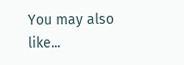You may also like...